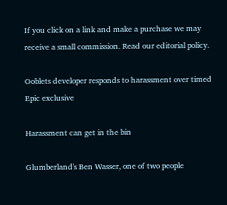If you click on a link and make a purchase we may receive a small commission. Read our editorial policy.

Ooblets developer responds to harassment over timed Epic exclusive

Harassment can get in the bin

Glumberland's Ben Wasser, one of two people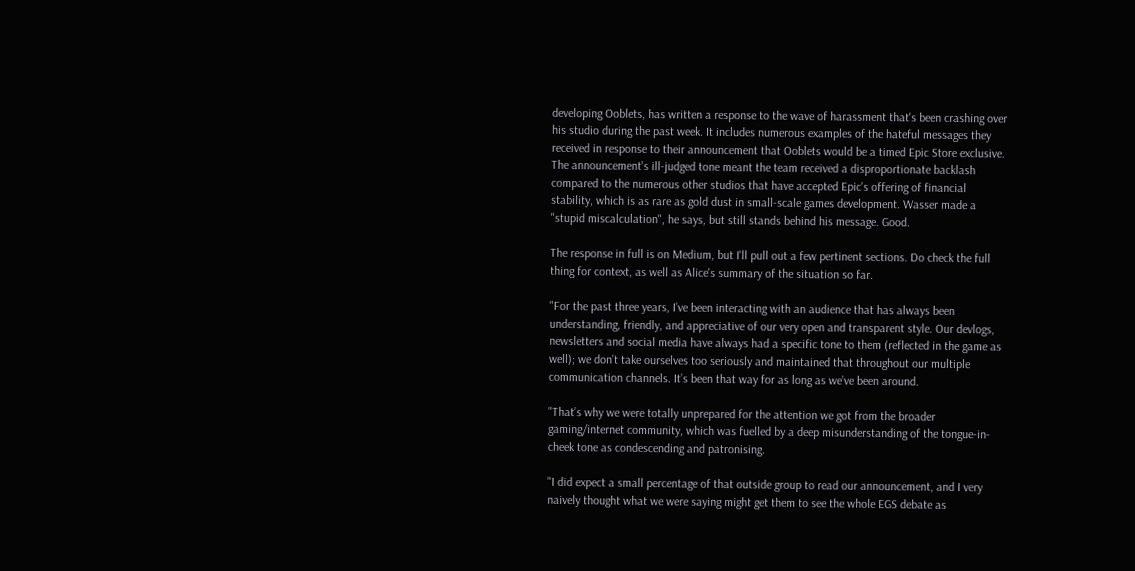developing Ooblets, has written a response to the wave of harassment that's been crashing over his studio during the past week. It includes numerous examples of the hateful messages they received in response to their announcement that Ooblets would be a timed Epic Store exclusive. The announcement's ill-judged tone meant the team received a disproportionate backlash compared to the numerous other studios that have accepted Epic's offering of financial stability, which is as rare as gold dust in small-scale games development. Wasser made a "stupid miscalculation", he says, but still stands behind his message. Good.

The response in full is on Medium, but I'll pull out a few pertinent sections. Do check the full thing for context, as well as Alice's summary of the situation so far.

"For the past three years, I’ve been interacting with an audience that has always been understanding, friendly, and appreciative of our very open and transparent style. Our devlogs, newsletters and social media have always had a specific tone to them (reflected in the game as well); we don’t take ourselves too seriously and maintained that throughout our multiple communication channels. It’s been that way for as long as we’ve been around.

"That’s why we were totally unprepared for the attention we got from the broader gaming/internet community, which was fuelled by a deep misunderstanding of the tongue-in-cheek tone as condescending and patronising.

"I did expect a small percentage of that outside group to read our announcement, and I very naively thought what we were saying might get them to see the whole EGS debate as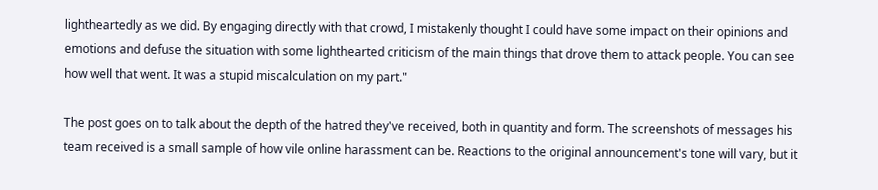lightheartedly as we did. By engaging directly with that crowd, I mistakenly thought I could have some impact on their opinions and emotions and defuse the situation with some lighthearted criticism of the main things that drove them to attack people. You can see how well that went. It was a stupid miscalculation on my part."

The post goes on to talk about the depth of the hatred they've received, both in quantity and form. The screenshots of messages his team received is a small sample of how vile online harassment can be. Reactions to the original announcement's tone will vary, but it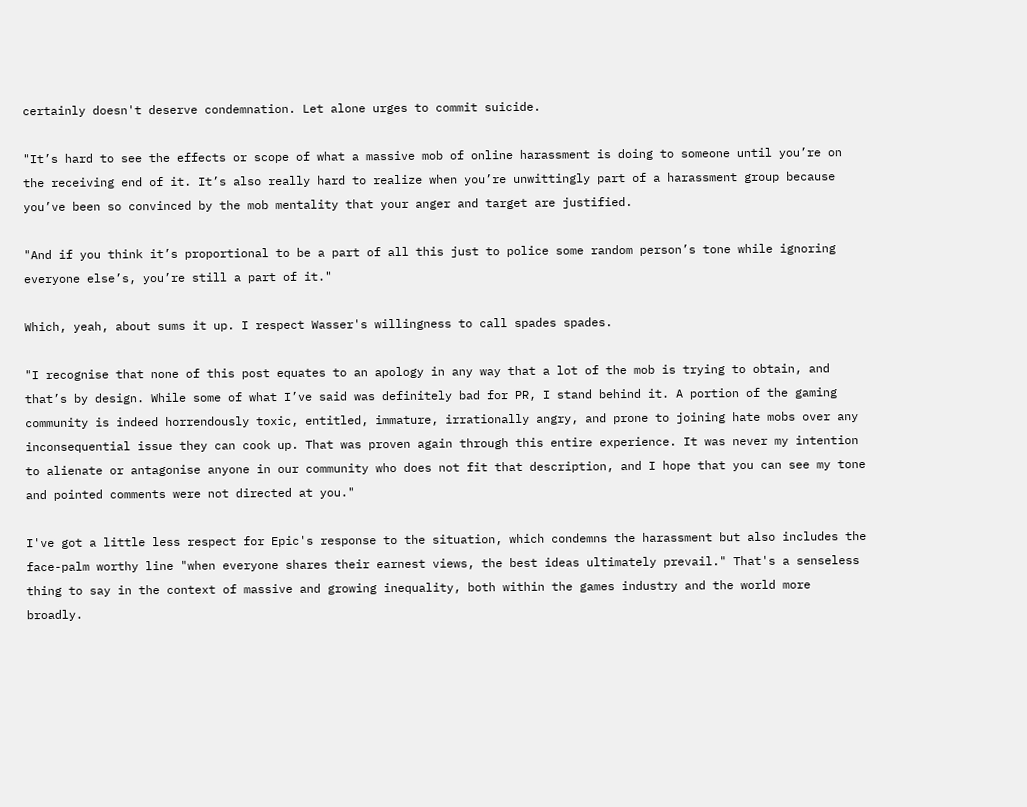certainly doesn't deserve condemnation. Let alone urges to commit suicide.

"It’s hard to see the effects or scope of what a massive mob of online harassment is doing to someone until you’re on the receiving end of it. It’s also really hard to realize when you’re unwittingly part of a harassment group because you’ve been so convinced by the mob mentality that your anger and target are justified.

"And if you think it’s proportional to be a part of all this just to police some random person’s tone while ignoring everyone else’s, you’re still a part of it."

Which, yeah, about sums it up. I respect Wasser's willingness to call spades spades.

"I recognise that none of this post equates to an apology in any way that a lot of the mob is trying to obtain, and that’s by design. While some of what I’ve said was definitely bad for PR, I stand behind it. A portion of the gaming community is indeed horrendously toxic, entitled, immature, irrationally angry, and prone to joining hate mobs over any inconsequential issue they can cook up. That was proven again through this entire experience. It was never my intention to alienate or antagonise anyone in our community who does not fit that description, and I hope that you can see my tone and pointed comments were not directed at you."

I've got a little less respect for Epic's response to the situation, which condemns the harassment but also includes the face-palm worthy line "when everyone shares their earnest views, the best ideas ultimately prevail." That's a senseless thing to say in the context of massive and growing inequality, both within the games industry and the world more broadly.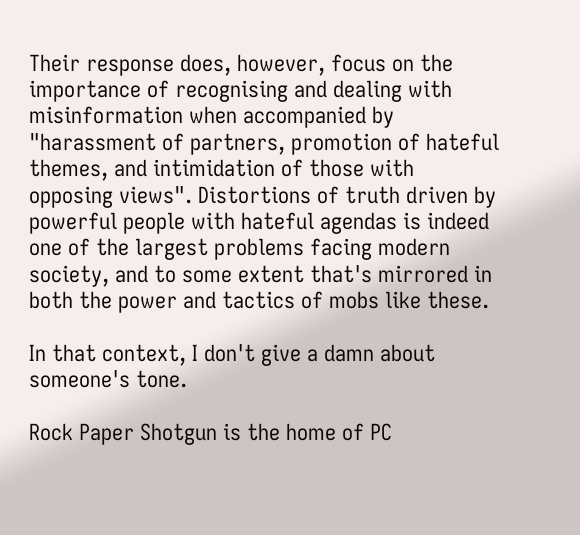Their response does, however, focus on the importance of recognising and dealing with misinformation when accompanied by "harassment of partners, promotion of hateful themes, and intimidation of those with opposing views". Distortions of truth driven by powerful people with hateful agendas is indeed one of the largest problems facing modern society, and to some extent that's mirrored in both the power and tactics of mobs like these.

In that context, I don't give a damn about someone's tone.

Rock Paper Shotgun is the home of PC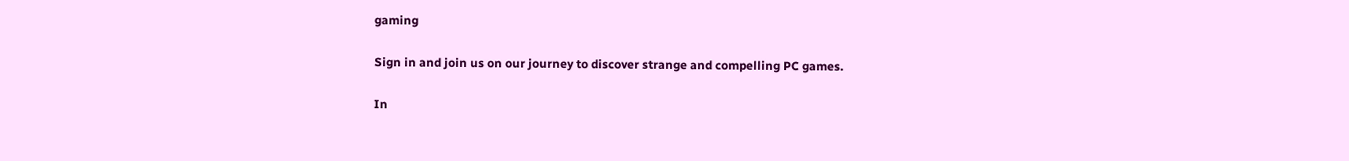gaming

Sign in and join us on our journey to discover strange and compelling PC games.

In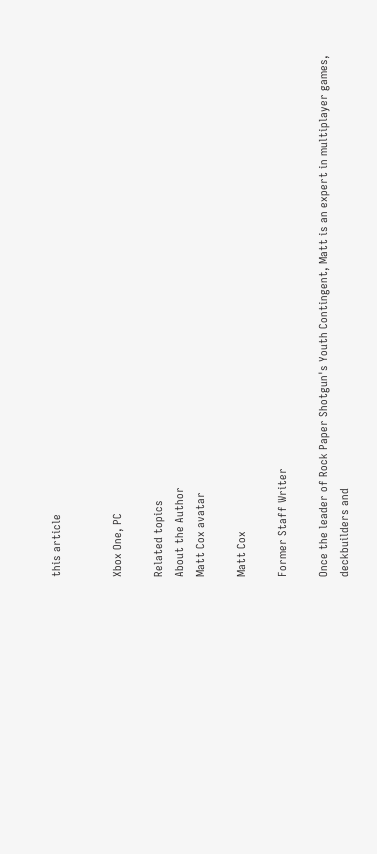this article


Xbox One, PC

Related topics
About the Author
Matt Cox avatar

Matt Cox

Former Staff Writer

Once the leader of Rock Paper Shotgun's Youth Contingent, Matt is an expert in multiplayer games, deckbuilders and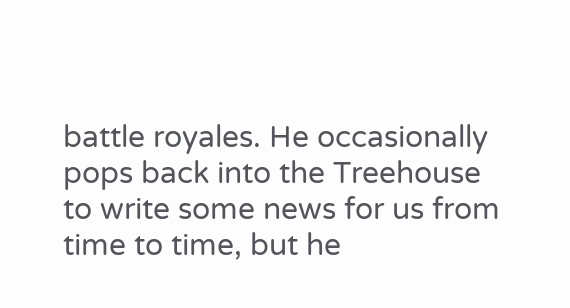battle royales. He occasionally pops back into the Treehouse to write some news for us from time to time, but he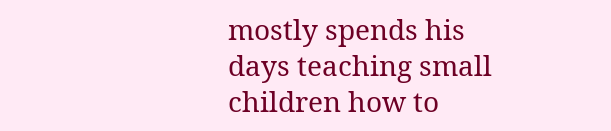mostly spends his days teaching small children how to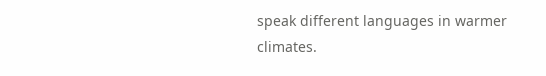speak different languages in warmer climates.